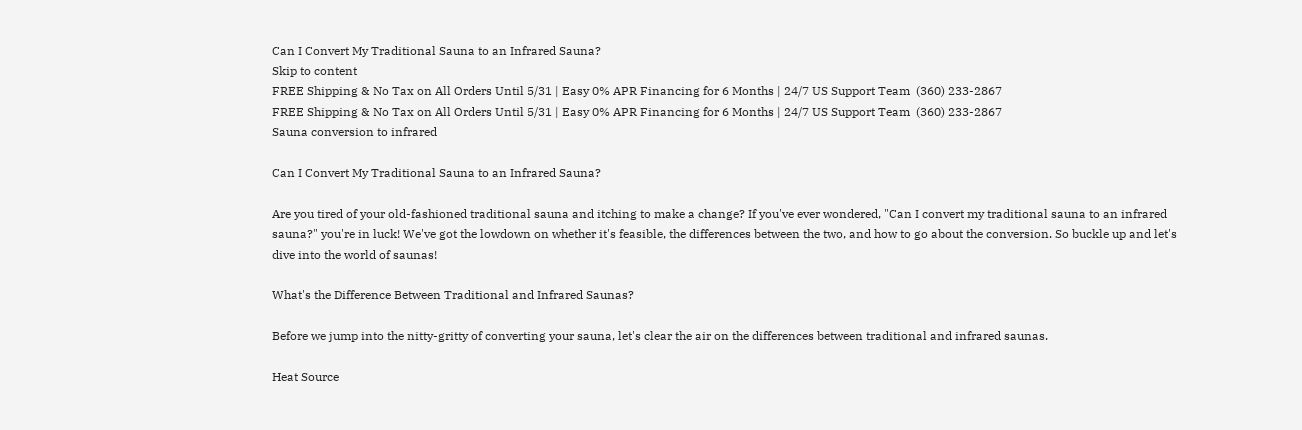Can I Convert My Traditional Sauna to an Infrared Sauna?
Skip to content
FREE Shipping & No Tax on All Orders Until 5/31 | Easy 0% APR Financing for 6 Months | 24/7 US Support Team  (360) 233-2867
FREE Shipping & No Tax on All Orders Until 5/31 | Easy 0% APR Financing for 6 Months | 24/7 US Support Team  (360) 233-2867
Sauna conversion to infrared

Can I Convert My Traditional Sauna to an Infrared Sauna?

Are you tired of your old-fashioned traditional sauna and itching to make a change? If you've ever wondered, "Can I convert my traditional sauna to an infrared sauna?" you're in luck! We've got the lowdown on whether it's feasible, the differences between the two, and how to go about the conversion. So buckle up and let's dive into the world of saunas!

What's the Difference Between Traditional and Infrared Saunas?

Before we jump into the nitty-gritty of converting your sauna, let's clear the air on the differences between traditional and infrared saunas.

Heat Source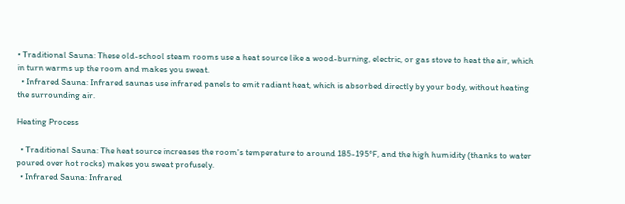• Traditional Sauna: These old-school steam rooms use a heat source like a wood-burning, electric, or gas stove to heat the air, which in turn warms up the room and makes you sweat.
  • Infrared Sauna: Infrared saunas use infrared panels to emit radiant heat, which is absorbed directly by your body, without heating the surrounding air.

Heating Process

  • Traditional Sauna: The heat source increases the room's temperature to around 185-195°F, and the high humidity (thanks to water poured over hot rocks) makes you sweat profusely.
  • Infrared Sauna: Infrared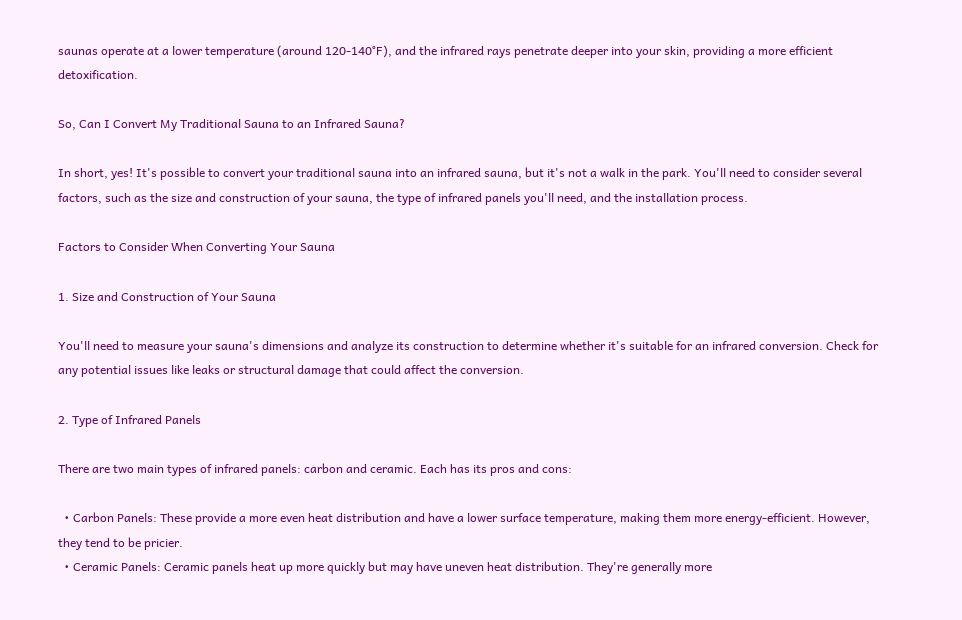saunas operate at a lower temperature (around 120-140°F), and the infrared rays penetrate deeper into your skin, providing a more efficient detoxification.

So, Can I Convert My Traditional Sauna to an Infrared Sauna?

In short, yes! It's possible to convert your traditional sauna into an infrared sauna, but it's not a walk in the park. You'll need to consider several factors, such as the size and construction of your sauna, the type of infrared panels you'll need, and the installation process.

Factors to Consider When Converting Your Sauna

1. Size and Construction of Your Sauna

You'll need to measure your sauna's dimensions and analyze its construction to determine whether it's suitable for an infrared conversion. Check for any potential issues like leaks or structural damage that could affect the conversion.

2. Type of Infrared Panels

There are two main types of infrared panels: carbon and ceramic. Each has its pros and cons:

  • Carbon Panels: These provide a more even heat distribution and have a lower surface temperature, making them more energy-efficient. However, they tend to be pricier.
  • Ceramic Panels: Ceramic panels heat up more quickly but may have uneven heat distribution. They're generally more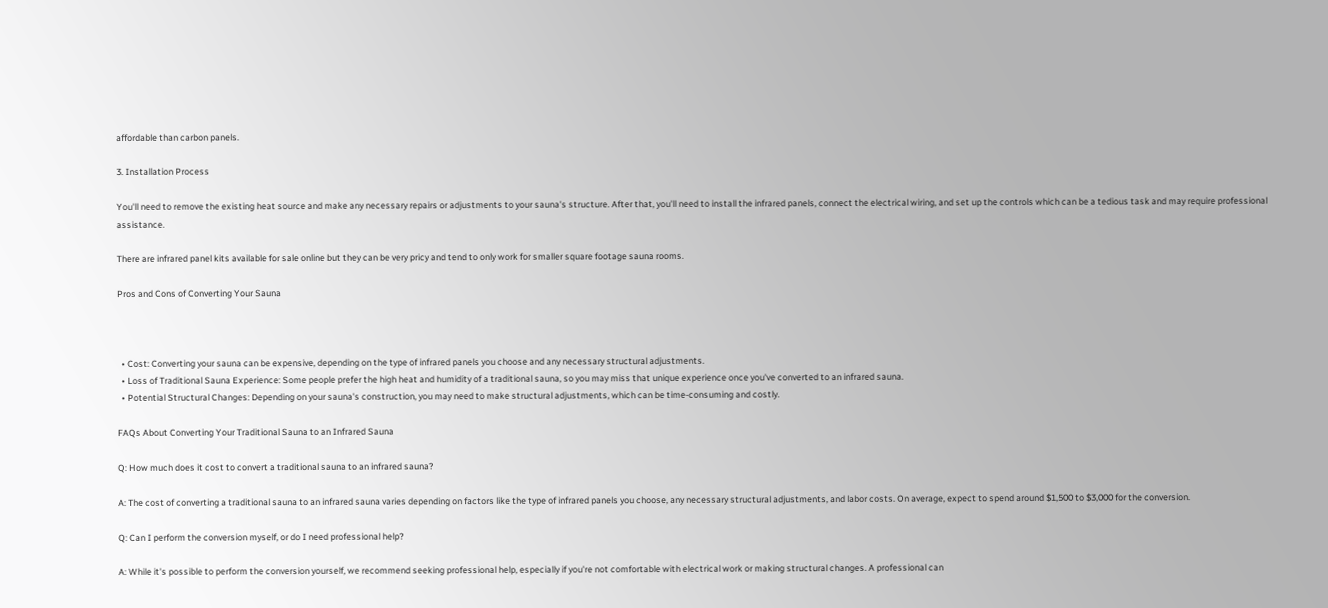affordable than carbon panels.

3. Installation Process

You'll need to remove the existing heat source and make any necessary repairs or adjustments to your sauna's structure. After that, you'll need to install the infrared panels, connect the electrical wiring, and set up the controls which can be a tedious task and may require professional assistance.

There are infrared panel kits available for sale online but they can be very pricy and tend to only work for smaller square footage sauna rooms.

Pros and Cons of Converting Your Sauna



  • Cost: Converting your sauna can be expensive, depending on the type of infrared panels you choose and any necessary structural adjustments.
  • Loss of Traditional Sauna Experience: Some people prefer the high heat and humidity of a traditional sauna, so you may miss that unique experience once you've converted to an infrared sauna.
  • Potential Structural Changes: Depending on your sauna's construction, you may need to make structural adjustments, which can be time-consuming and costly.

FAQs About Converting Your Traditional Sauna to an Infrared Sauna

Q: How much does it cost to convert a traditional sauna to an infrared sauna?

A: The cost of converting a traditional sauna to an infrared sauna varies depending on factors like the type of infrared panels you choose, any necessary structural adjustments, and labor costs. On average, expect to spend around $1,500 to $3,000 for the conversion.

Q: Can I perform the conversion myself, or do I need professional help?

A: While it's possible to perform the conversion yourself, we recommend seeking professional help, especially if you're not comfortable with electrical work or making structural changes. A professional can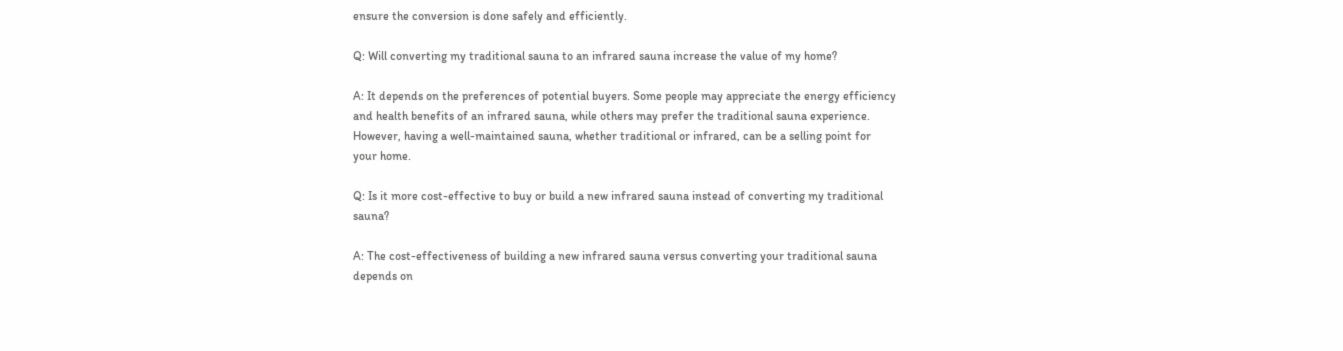ensure the conversion is done safely and efficiently.

Q: Will converting my traditional sauna to an infrared sauna increase the value of my home?

A: It depends on the preferences of potential buyers. Some people may appreciate the energy efficiency and health benefits of an infrared sauna, while others may prefer the traditional sauna experience. However, having a well-maintained sauna, whether traditional or infrared, can be a selling point for your home.

Q: Is it more cost-effective to buy or build a new infrared sauna instead of converting my traditional sauna?

A: The cost-effectiveness of building a new infrared sauna versus converting your traditional sauna depends on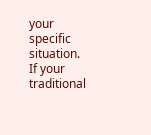your specific situation. If your traditional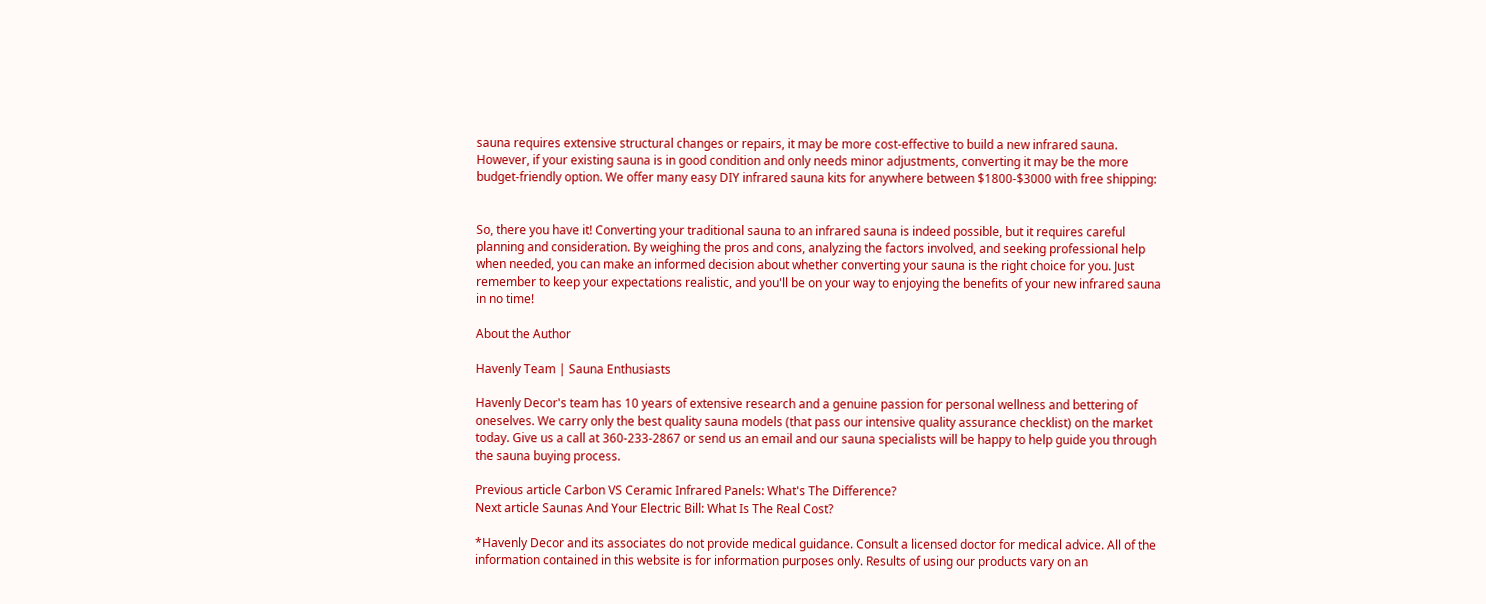sauna requires extensive structural changes or repairs, it may be more cost-effective to build a new infrared sauna. However, if your existing sauna is in good condition and only needs minor adjustments, converting it may be the more budget-friendly option. We offer many easy DIY infrared sauna kits for anywhere between $1800-$3000 with free shipping:


So, there you have it! Converting your traditional sauna to an infrared sauna is indeed possible, but it requires careful planning and consideration. By weighing the pros and cons, analyzing the factors involved, and seeking professional help when needed, you can make an informed decision about whether converting your sauna is the right choice for you. Just remember to keep your expectations realistic, and you'll be on your way to enjoying the benefits of your new infrared sauna in no time!

About the Author

Havenly Team | Sauna Enthusiasts

Havenly Decor's team has 10 years of extensive research and a genuine passion for personal wellness and bettering of oneselves. We carry only the best quality sauna models (that pass our intensive quality assurance checklist) on the market today. Give us a call at 360-233-2867 or send us an email and our sauna specialists will be happy to help guide you through the sauna buying process.

Previous article Carbon VS Ceramic Infrared Panels: What's The Difference?
Next article Saunas And Your Electric Bill: What Is The Real Cost?

*Havenly Decor and its associates do not provide medical guidance. Consult a licensed doctor for medical advice. All of the information contained in this website is for information purposes only. Results of using our products vary on an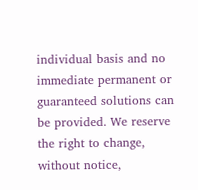individual basis and no immediate permanent or guaranteed solutions can be provided. We reserve the right to change, without notice,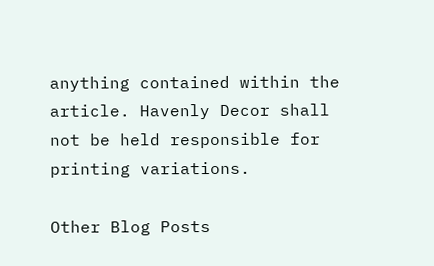anything contained within the article. Havenly Decor shall not be held responsible for printing variations.

Other Blog Posts